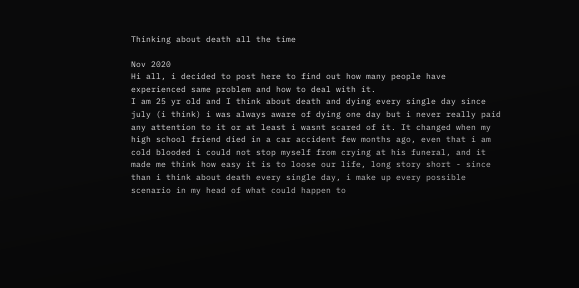Thinking about death all the time

Nov 2020
Hi all, i decided to post here to find out how many people have experienced same problem and how to deal with it.
I am 25 yr old and I think about death and dying every single day since july (i think) i was always aware of dying one day but i never really paid any attention to it or at least i wasnt scared of it. It changed when my high school friend died in a car accident few months ago, even that i am cold blooded i could not stop myself from crying at his funeral, and it made me think how easy it is to loose our life, long story short - since than i think about death every single day, i make up every possible scenario in my head of what could happen to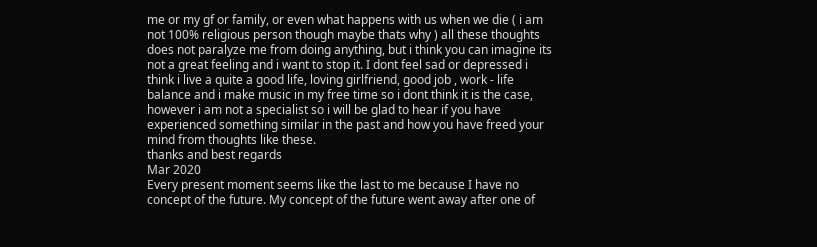me or my gf or family, or even what happens with us when we die ( i am not 100% religious person though maybe thats why ) all these thoughts does not paralyze me from doing anything, but i think you can imagine its not a great feeling and i want to stop it. I dont feel sad or depressed i think i live a quite a good life, loving girlfriend, good job , work - life balance and i make music in my free time so i dont think it is the case, however i am not a specialist so i will be glad to hear if you have experienced something similar in the past and how you have freed your mind from thoughts like these.
thanks and best regards
Mar 2020
Every present moment seems like the last to me because I have no concept of the future. My concept of the future went away after one of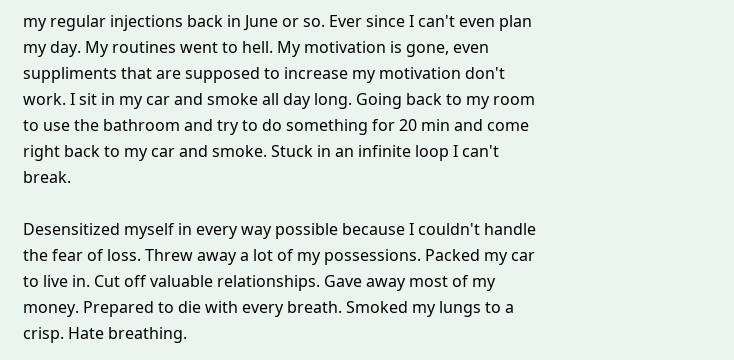my regular injections back in June or so. Ever since I can't even plan my day. My routines went to hell. My motivation is gone, even suppliments that are supposed to increase my motivation don't work. I sit in my car and smoke all day long. Going back to my room to use the bathroom and try to do something for 20 min and come right back to my car and smoke. Stuck in an infinite loop I can't break.

Desensitized myself in every way possible because I couldn't handle the fear of loss. Threw away a lot of my possessions. Packed my car to live in. Cut off valuable relationships. Gave away most of my money. Prepared to die with every breath. Smoked my lungs to a crisp. Hate breathing.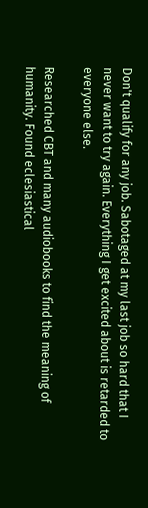Don't qualify for any job. Sabotaged at my last job so hard that I never want to try again. Everything I get excited about is retarded to everyone else.

Researched CBT and many audiobooks to find the meaning of humanity. Found eclesiastical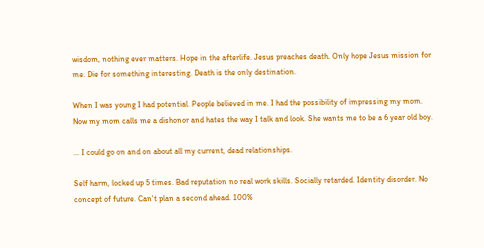wisdom, nothing ever matters. Hope in the afterlife. Jesus preaches death. Only hope Jesus mission for me. Die for something interesting. Death is the only destination.

When I was young I had potential. People believed in me. I had the possibility of impressing my mom. Now my mom calls me a dishonor and hates the way I talk and look. She wants me to be a 6 year old boy.

... I could go on and on about all my current, dead relationships.

Self harm, locked up 5 times. Bad reputation no real work skills. Socially retarded. Identity disorder. No concept of future. Can't plan a second ahead. 100%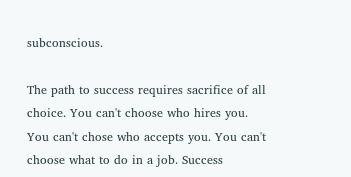subconscious.

The path to success requires sacrifice of all choice. You can't choose who hires you. You can't chose who accepts you. You can't choose what to do in a job. Success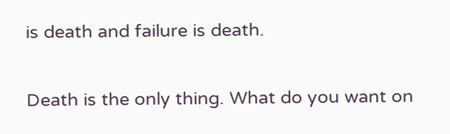is death and failure is death.

Death is the only thing. What do you want on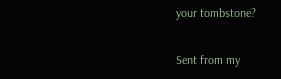your tombstone?

Sent from my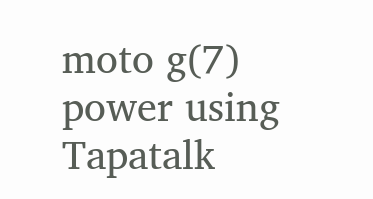moto g(7) power using Tapatalk